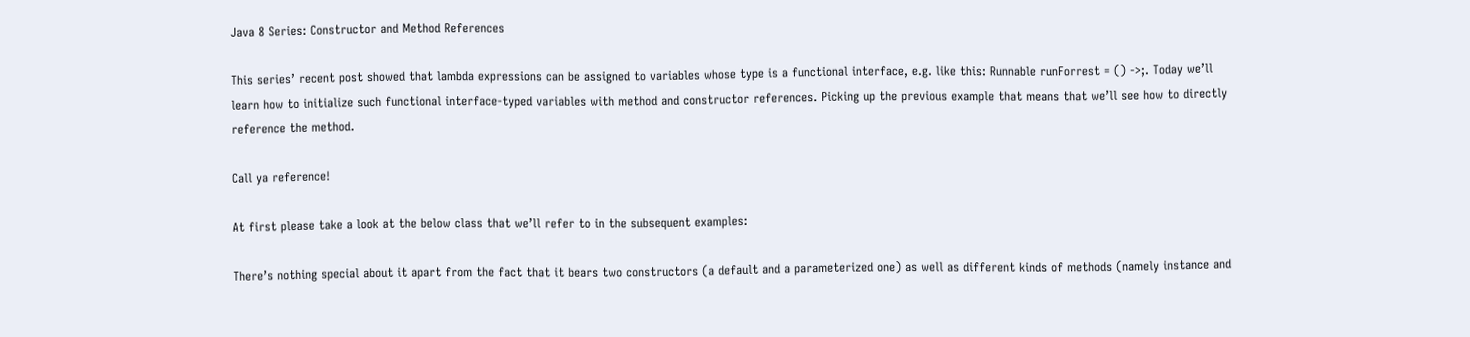Java 8 Series: Constructor and Method References

This series’ recent post showed that lambda expressions can be assigned to variables whose type is a functional interface, e.g. like this: Runnable runForrest = () ->;. Today we’ll learn how to initialize such functional interface-typed variables with method and constructor references. Picking up the previous example that means that we’ll see how to directly reference the method.

Call ya reference!

At first please take a look at the below class that we’ll refer to in the subsequent examples:

There’s nothing special about it apart from the fact that it bears two constructors (a default and a parameterized one) as well as different kinds of methods (namely instance and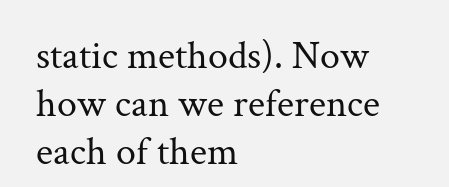static methods). Now how can we reference each of them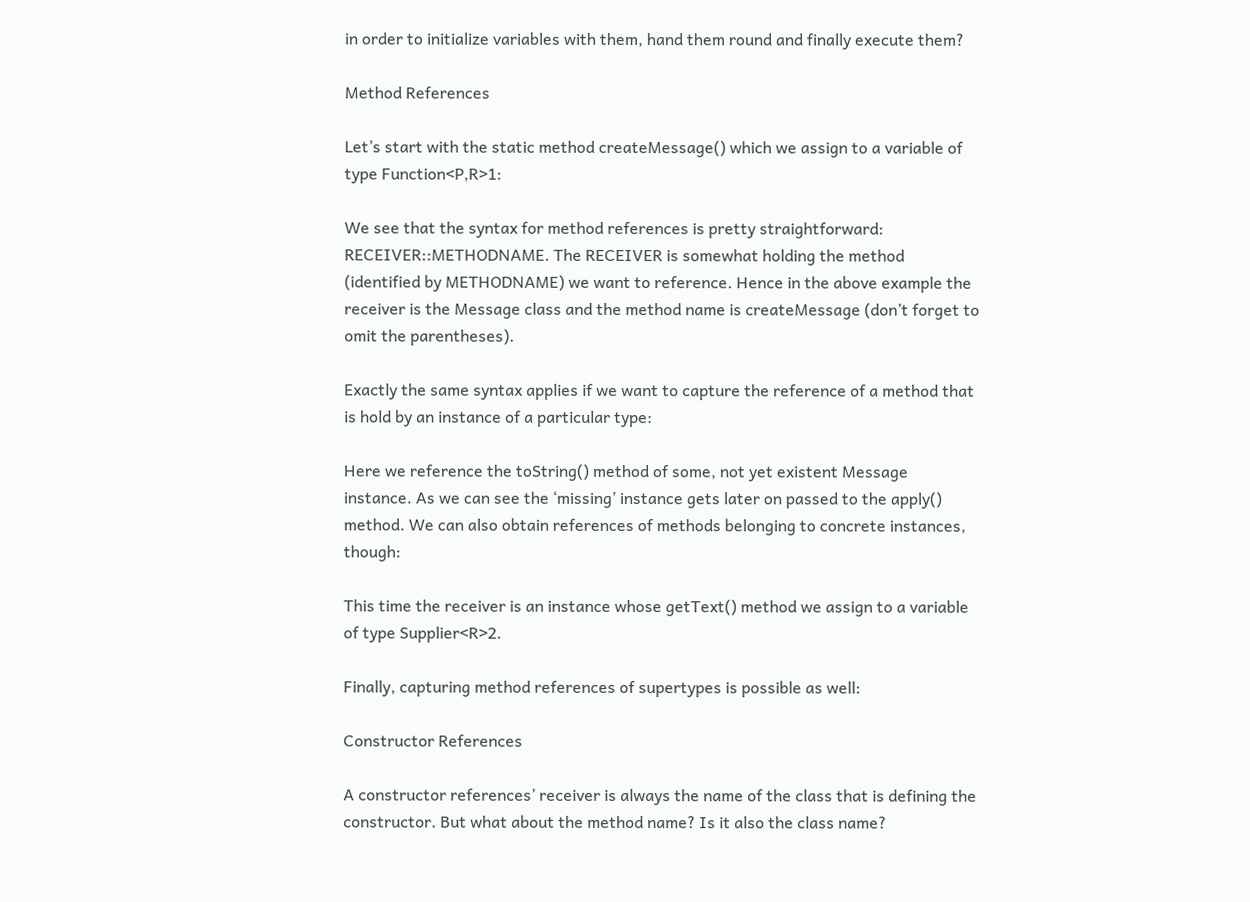in order to initialize variables with them, hand them round and finally execute them?

Method References

Let’s start with the static method createMessage() which we assign to a variable of type Function<P,R>1:

We see that the syntax for method references is pretty straightforward: RECEIVER::METHODNAME. The RECEIVER is somewhat holding the method (identified by METHODNAME) we want to reference. Hence in the above example the receiver is the Message class and the method name is createMessage (don’t forget to omit the parentheses).

Exactly the same syntax applies if we want to capture the reference of a method that is hold by an instance of a particular type:

Here we reference the toString() method of some, not yet existent Message instance. As we can see the ‘missing’ instance gets later on passed to the apply() method. We can also obtain references of methods belonging to concrete instances, though:

This time the receiver is an instance whose getText() method we assign to a variable of type Supplier<R>2.

Finally, capturing method references of supertypes is possible as well:

Constructor References

A constructor references’ receiver is always the name of the class that is defining the constructor. But what about the method name? Is it also the class name?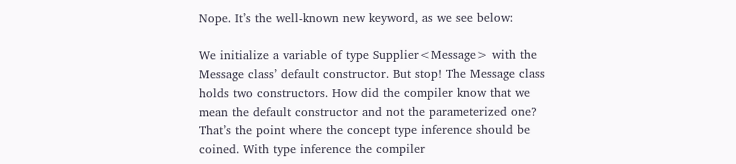Nope. It’s the well-known new keyword, as we see below:

We initialize a variable of type Supplier<Message> with the Message class’ default constructor. But stop! The Message class holds two constructors. How did the compiler know that we mean the default constructor and not the parameterized one? That’s the point where the concept type inference should be coined. With type inference the compiler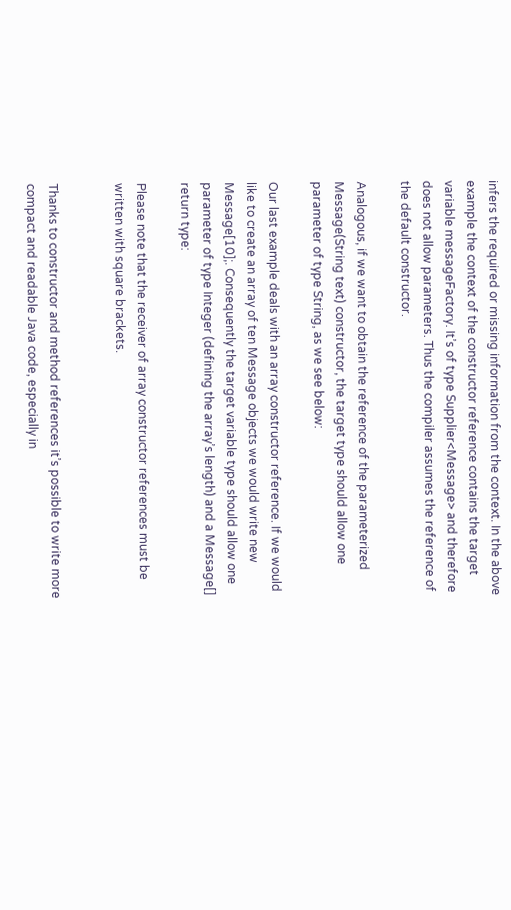infers the required or missing information from the context. In the above example the context of the constructor reference contains the target variable messageFactory. It’s of type Supplier<Message> and therefore does not allow parameters. Thus the compiler assumes the reference of the default constructor.

Analogous, if we want to obtain the reference of the parameterized Message(String text) constructor, the target type should allow one parameter of type String, as we see below:

Our last example deals with an array constructor reference. If we would like to create an array of ten Message objects we would write new Message[10];. Consequently the target variable type should allow one parameter of type Integer (defining the array’s length) and a Message[] return type:

Please note that the receiver of array constructor references must be written with square brackets.


Thanks to constructor and method references it’s possible to write more compact and readable Java code, especially in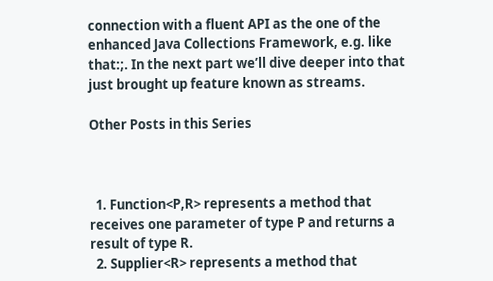connection with a fluent API as the one of the enhanced Java Collections Framework, e.g. like that:;. In the next part we’ll dive deeper into that just brought up feature known as streams.

Other Posts in this Series



  1. Function<P,R> represents a method that receives one parameter of type P and returns a result of type R.
  2. Supplier<R> represents a method that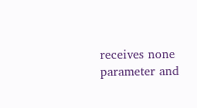receives none parameter and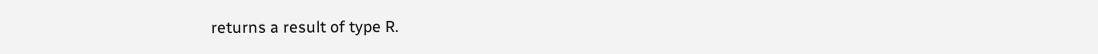returns a result of type R.